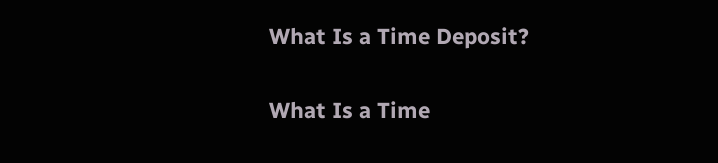What Is a Time Deposit?

What Is a Time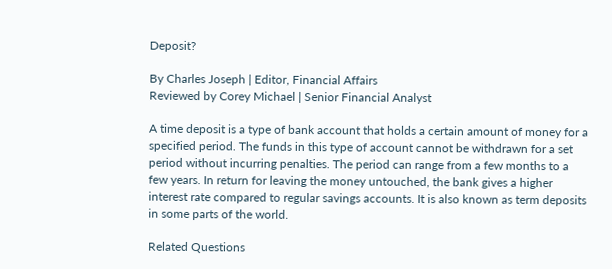Deposit?

By Charles Joseph | Editor, Financial Affairs
Reviewed by Corey Michael | Senior Financial Analyst

A time deposit is a type of bank account that holds a certain amount of money for a specified period. The funds in this type of account cannot be withdrawn for a set period without incurring penalties. The period can range from a few months to a few years. In return for leaving the money untouched, the bank gives a higher interest rate compared to regular savings accounts. It is also known as term deposits in some parts of the world.

Related Questions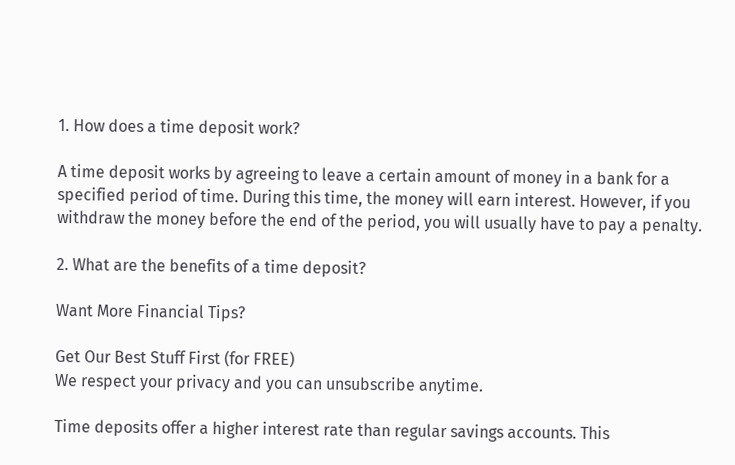1. How does a time deposit work?

A time deposit works by agreeing to leave a certain amount of money in a bank for a specified period of time. During this time, the money will earn interest. However, if you withdraw the money before the end of the period, you will usually have to pay a penalty.

2. What are the benefits of a time deposit?

Want More Financial Tips?

Get Our Best Stuff First (for FREE)
We respect your privacy and you can unsubscribe anytime.

Time deposits offer a higher interest rate than regular savings accounts. This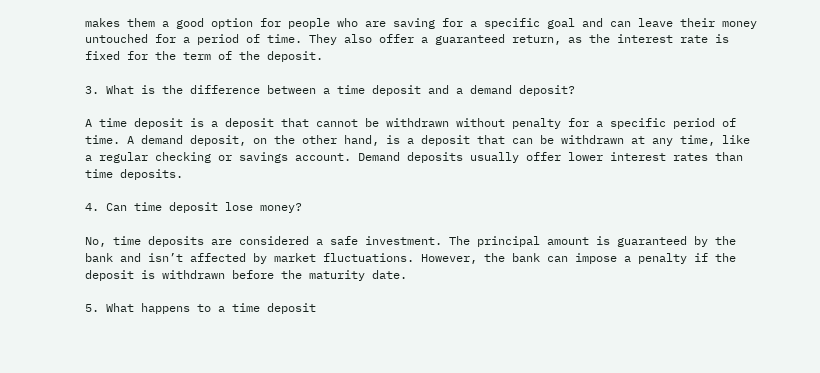makes them a good option for people who are saving for a specific goal and can leave their money untouched for a period of time. They also offer a guaranteed return, as the interest rate is fixed for the term of the deposit.

3. What is the difference between a time deposit and a demand deposit?

A time deposit is a deposit that cannot be withdrawn without penalty for a specific period of time. A demand deposit, on the other hand, is a deposit that can be withdrawn at any time, like a regular checking or savings account. Demand deposits usually offer lower interest rates than time deposits.

4. Can time deposit lose money?

No, time deposits are considered a safe investment. The principal amount is guaranteed by the bank and isn’t affected by market fluctuations. However, the bank can impose a penalty if the deposit is withdrawn before the maturity date.

5. What happens to a time deposit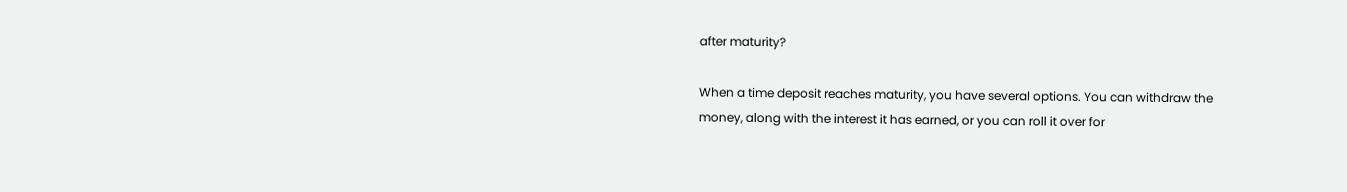after maturity?

When a time deposit reaches maturity, you have several options. You can withdraw the money, along with the interest it has earned, or you can roll it over for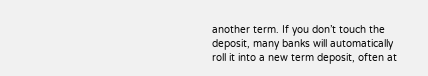another term. If you don’t touch the deposit, many banks will automatically roll it into a new term deposit, often at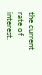the current rate of interest.